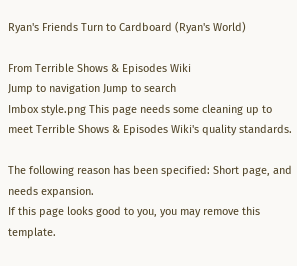Ryan's Friends Turn to Cardboard (Ryan's World)

From Terrible Shows & Episodes Wiki
Jump to navigation Jump to search
Imbox style.png This page needs some cleaning up to meet Terrible Shows & Episodes Wiki's quality standards.

The following reason has been specified: Short page, and needs expansion.
If this page looks good to you, you may remove this template.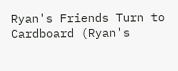Ryan's Friends Turn to Cardboard (Ryan's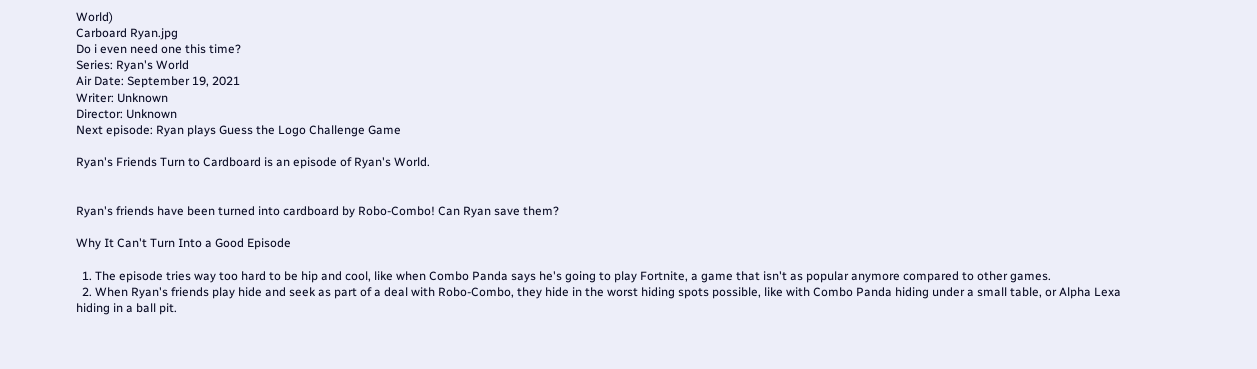World)
Carboard Ryan.jpg
Do i even need one this time?
Series: Ryan's World
Air Date: September 19, 2021
Writer: Unknown
Director: Unknown
Next episode: Ryan plays Guess the Logo Challenge Game

Ryan's Friends Turn to Cardboard is an episode of Ryan's World.


Ryan's friends have been turned into cardboard by Robo-Combo! Can Ryan save them?

Why It Can't Turn Into a Good Episode

  1. The episode tries way too hard to be hip and cool, like when Combo Panda says he's going to play Fortnite, a game that isn't as popular anymore compared to other games.
  2. When Ryan's friends play hide and seek as part of a deal with Robo-Combo, they hide in the worst hiding spots possible, like with Combo Panda hiding under a small table, or Alpha Lexa hiding in a ball pit.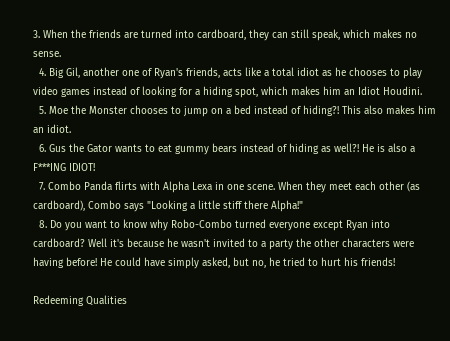3. When the friends are turned into cardboard, they can still speak, which makes no sense.
  4. Big Gil, another one of Ryan's friends, acts like a total idiot as he chooses to play video games instead of looking for a hiding spot, which makes him an Idiot Houdini.
  5. Moe the Monster chooses to jump on a bed instead of hiding?! This also makes him an idiot.
  6. Gus the Gator wants to eat gummy bears instead of hiding as well?! He is also a F***ING IDIOT!
  7. Combo Panda flirts with Alpha Lexa in one scene. When they meet each other (as cardboard), Combo says "Looking a little stiff there Alpha!"
  8. Do you want to know why Robo-Combo turned everyone except Ryan into cardboard? Well it's because he wasn't invited to a party the other characters were having before! He could have simply asked, but no, he tried to hurt his friends!

Redeeming Qualities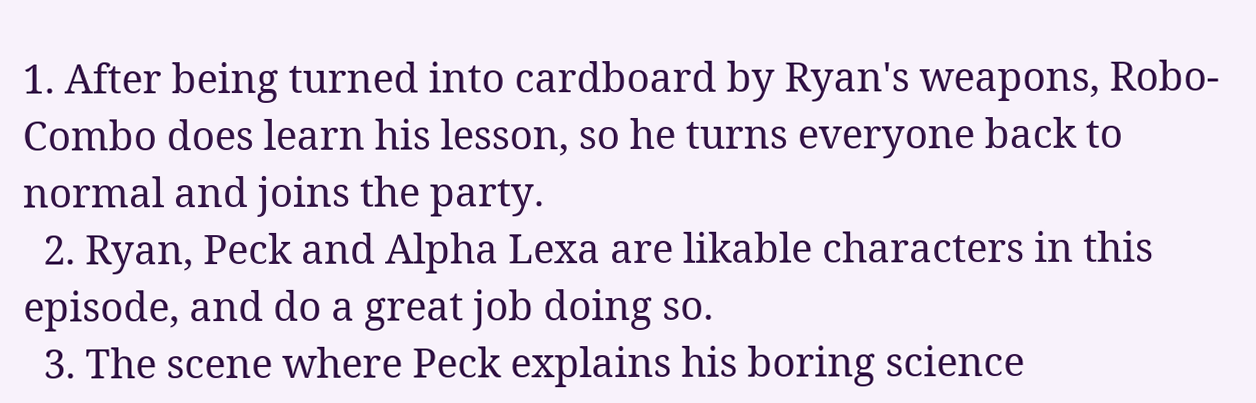1. After being turned into cardboard by Ryan's weapons, Robo-Combo does learn his lesson, so he turns everyone back to normal and joins the party.
  2. Ryan, Peck and Alpha Lexa are likable characters in this episode, and do a great job doing so.
  3. The scene where Peck explains his boring science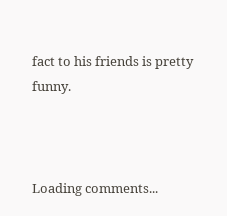fact to his friends is pretty funny.



Loading comments...